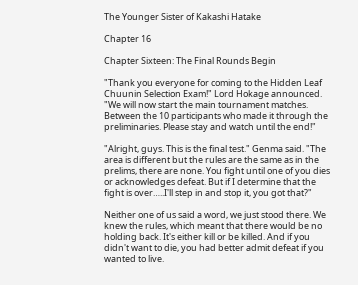The Younger Sister of Kakashi Hatake

Chapter 16

Chapter Sixteen: The Final Rounds Begin

"Thank you everyone for coming to the Hidden Leaf Chuunin Selection Exam!" Lord Hokage announced. "We will now start the main tournament matches. Between the 10 participants who made it through the preliminaries. Please stay and watch until the end!"

"Alright, guys. This is the final test." Genma said. "The area is different but the rules are the same as in the prelims, there are none. You fight until one of you dies or acknowledges defeat. But if I determine that the fight is over…..I'll step in and stop it, you got that?"

Neither one of us said a word, we just stood there. We knew the rules, which meant that there would be no holding back. It's either kill or be killed. And if you didn't want to die, you had better admit defeat if you wanted to live.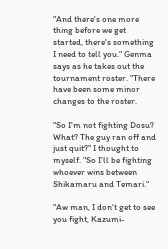"And there's one more thing before we get started, there's something I need to tell you." Genma says as he takes out the tournament roster. "There have been some minor changes to the roster.

"So I'm not fighting Dosu? What? The guy ran off and just quit?" I thought to myself. "So I'll be fighting whoever wins between Shikamaru and Temari."

"Aw man, I don't get to see you fight, Kazumi-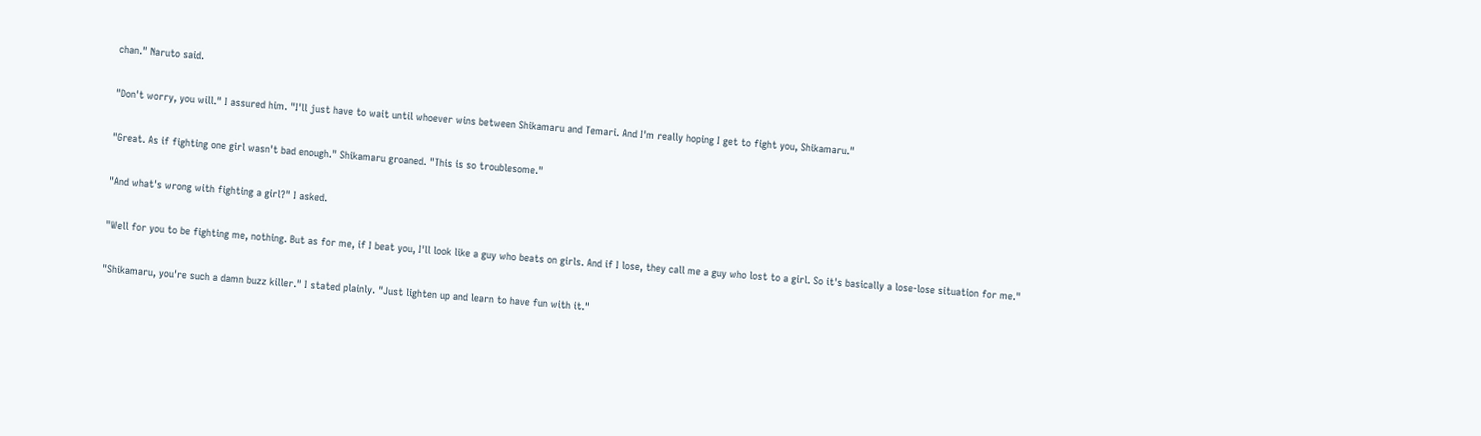chan." Naruto said.

"Don't worry, you will." I assured him. "I'll just have to wait until whoever wins between Shikamaru and Temari. And I'm really hoping I get to fight you, Shikamaru."

"Great. As if fighting one girl wasn't bad enough." Shikamaru groaned. "This is so troublesome."

"And what's wrong with fighting a girl?" I asked.

"Well for you to be fighting me, nothing. But as for me, if I beat you, I'll look like a guy who beats on girls. And if I lose, they call me a guy who lost to a girl. So it's basically a lose-lose situation for me."

"Shikamaru, you're such a damn buzz killer." I stated plainly. "Just lighten up and learn to have fun with it."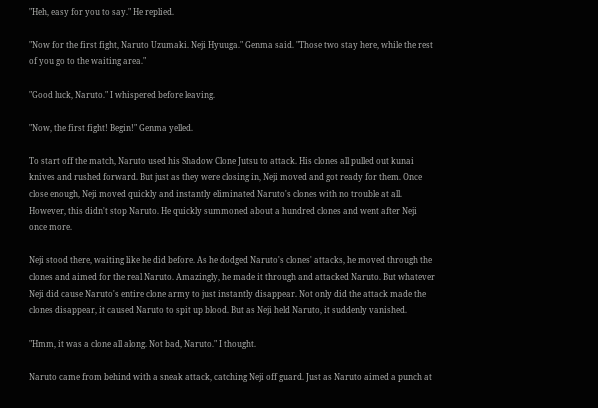"Heh, easy for you to say." He replied.

"Now for the first fight, Naruto Uzumaki. Neji Hyuuga." Genma said. "Those two stay here, while the rest of you go to the waiting area."

"Good luck, Naruto." I whispered before leaving.

"Now, the first fight! Begin!" Genma yelled.

To start off the match, Naruto used his Shadow Clone Jutsu to attack. His clones all pulled out kunai knives and rushed forward. But just as they were closing in, Neji moved and got ready for them. Once close enough, Neji moved quickly and instantly eliminated Naruto's clones with no trouble at all. However, this didn't stop Naruto. He quickly summoned about a hundred clones and went after Neji once more.

Neji stood there, waiting like he did before. As he dodged Naruto's clones' attacks, he moved through the clones and aimed for the real Naruto. Amazingly, he made it through and attacked Naruto. But whatever Neji did cause Naruto's entire clone army to just instantly disappear. Not only did the attack made the clones disappear, it caused Naruto to spit up blood. But as Neji held Naruto, it suddenly vanished.

"Hmm, it was a clone all along. Not bad, Naruto." I thought.

Naruto came from behind with a sneak attack, catching Neji off guard. Just as Naruto aimed a punch at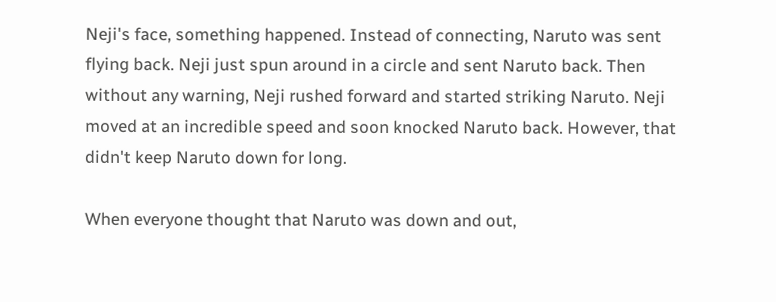Neji's face, something happened. Instead of connecting, Naruto was sent flying back. Neji just spun around in a circle and sent Naruto back. Then without any warning, Neji rushed forward and started striking Naruto. Neji moved at an incredible speed and soon knocked Naruto back. However, that didn't keep Naruto down for long.

When everyone thought that Naruto was down and out,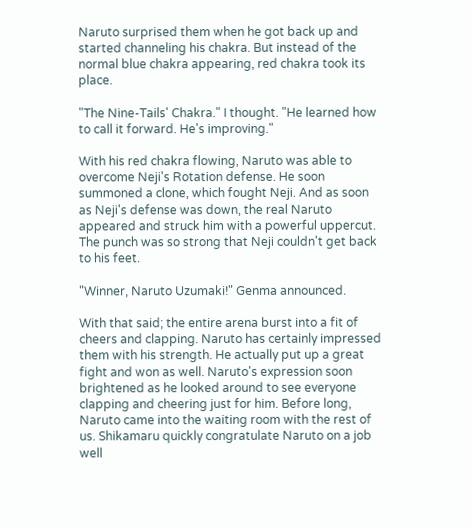Naruto surprised them when he got back up and started channeling his chakra. But instead of the normal blue chakra appearing, red chakra took its place.

"The Nine-Tails' Chakra." I thought. "He learned how to call it forward. He's improving."

With his red chakra flowing, Naruto was able to overcome Neji's Rotation defense. He soon summoned a clone, which fought Neji. And as soon as Neji's defense was down, the real Naruto appeared and struck him with a powerful uppercut. The punch was so strong that Neji couldn't get back to his feet.

"Winner, Naruto Uzumaki!" Genma announced.

With that said; the entire arena burst into a fit of cheers and clapping. Naruto has certainly impressed them with his strength. He actually put up a great fight and won as well. Naruto's expression soon brightened as he looked around to see everyone clapping and cheering just for him. Before long, Naruto came into the waiting room with the rest of us. Shikamaru quickly congratulate Naruto on a job well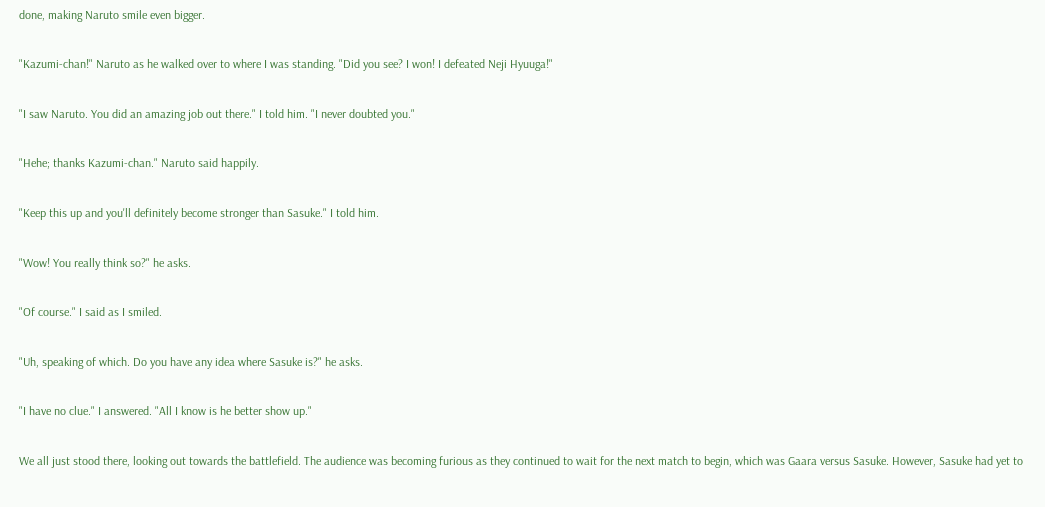done, making Naruto smile even bigger.

"Kazumi-chan!" Naruto as he walked over to where I was standing. "Did you see? I won! I defeated Neji Hyuuga!"

"I saw Naruto. You did an amazing job out there." I told him. "I never doubted you."

"Hehe; thanks Kazumi-chan." Naruto said happily.

"Keep this up and you'll definitely become stronger than Sasuke." I told him.

"Wow! You really think so?" he asks.

"Of course." I said as I smiled.

"Uh, speaking of which. Do you have any idea where Sasuke is?" he asks.

"I have no clue." I answered. "All I know is he better show up."

We all just stood there, looking out towards the battlefield. The audience was becoming furious as they continued to wait for the next match to begin, which was Gaara versus Sasuke. However, Sasuke had yet to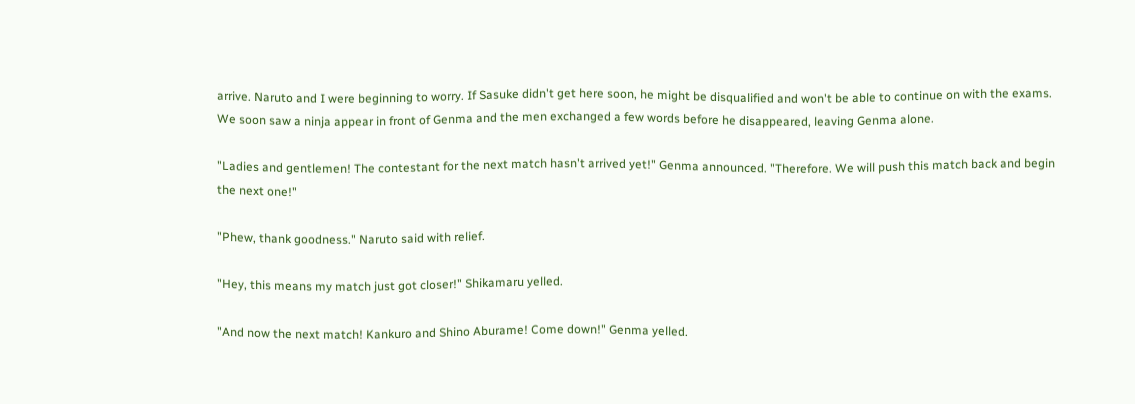arrive. Naruto and I were beginning to worry. If Sasuke didn't get here soon, he might be disqualified and won't be able to continue on with the exams. We soon saw a ninja appear in front of Genma and the men exchanged a few words before he disappeared, leaving Genma alone.

"Ladies and gentlemen! The contestant for the next match hasn't arrived yet!" Genma announced. "Therefore. We will push this match back and begin the next one!"

"Phew, thank goodness." Naruto said with relief.

"Hey, this means my match just got closer!" Shikamaru yelled.

"And now the next match! Kankuro and Shino Aburame! Come down!" Genma yelled.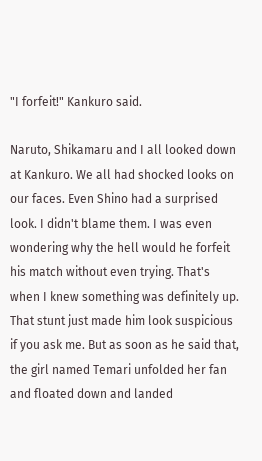"I forfeit!" Kankuro said.

Naruto, Shikamaru and I all looked down at Kankuro. We all had shocked looks on our faces. Even Shino had a surprised look. I didn't blame them. I was even wondering why the hell would he forfeit his match without even trying. That's when I knew something was definitely up. That stunt just made him look suspicious if you ask me. But as soon as he said that, the girl named Temari unfolded her fan and floated down and landed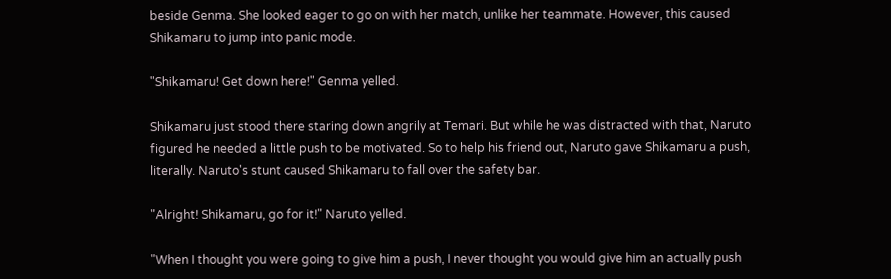beside Genma. She looked eager to go on with her match, unlike her teammate. However, this caused Shikamaru to jump into panic mode.

"Shikamaru! Get down here!" Genma yelled.

Shikamaru just stood there staring down angrily at Temari. But while he was distracted with that, Naruto figured he needed a little push to be motivated. So to help his friend out, Naruto gave Shikamaru a push, literally. Naruto's stunt caused Shikamaru to fall over the safety bar.

"Alright! Shikamaru, go for it!" Naruto yelled.

"When I thought you were going to give him a push, I never thought you would give him an actually push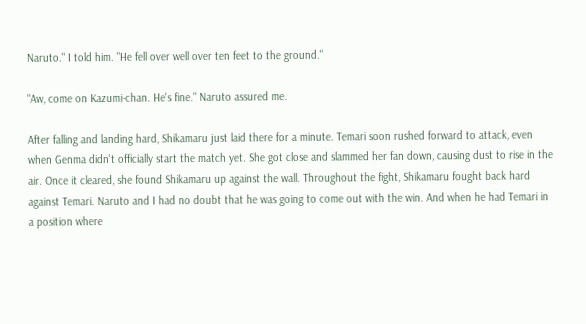Naruto." I told him. "He fell over well over ten feet to the ground."

"Aw, come on Kazumi-chan. He's fine." Naruto assured me.

After falling and landing hard, Shikamaru just laid there for a minute. Temari soon rushed forward to attack, even when Genma didn't officially start the match yet. She got close and slammed her fan down, causing dust to rise in the air. Once it cleared, she found Shikamaru up against the wall. Throughout the fight, Shikamaru fought back hard against Temari. Naruto and I had no doubt that he was going to come out with the win. And when he had Temari in a position where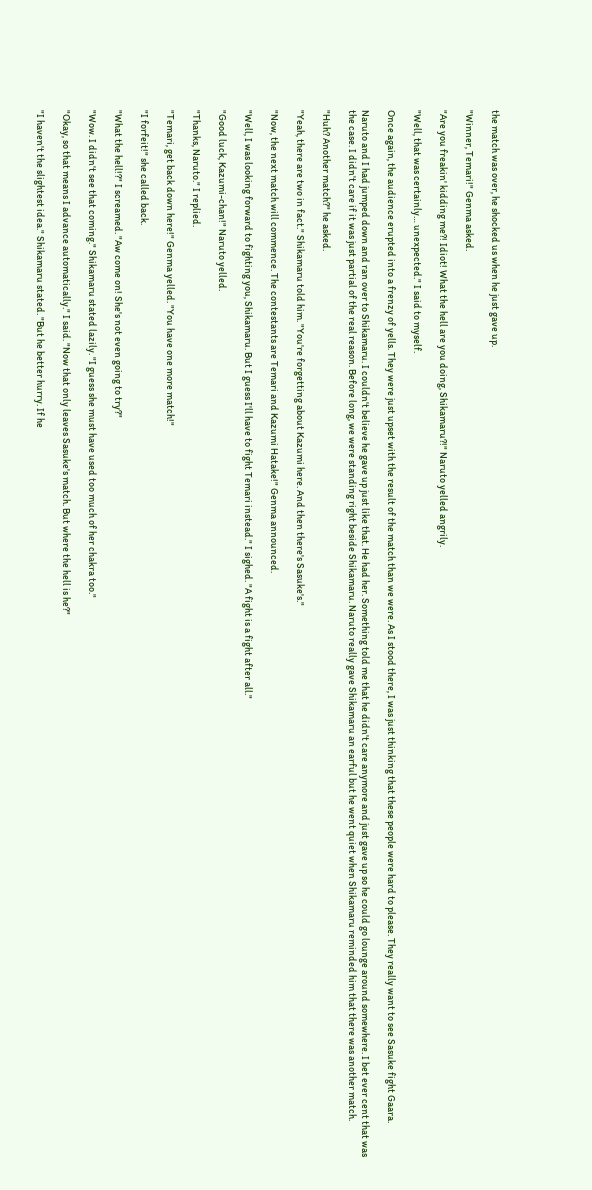the match was over, he shocked us when he just gave up.

"Winner, Temari!" Genma asked.

"Are you freakin' kidding me?! Idiot! What the hell are you doing, Shikamaru?!" Naruto yelled angrily.

"Well, that was certainly… unexpected." I said to myself.

Once again, the audience erupted into a frenzy of yells. They were just upset with the result of the match than we were. As I stood there, I was just thinking that these people were hard to please. They really want to see Sasuke fight Gaara.

Naruto and I had jumped down and ran over to Shikamaru. I couldn't believe he gave up just like that. He had her. Something told me that he didn't care anymore and just gave up so he could go lounge around somewhere. I bet ever cent that was the case. I didn't care if it was just partial of the real reason. Before long, we were standing right beside Shikamaru. Naruto really gave Shikamaru an earful but he went quiet when Shikamaru reminded him that there was another match.

"Huh? Another match?" he asked.

"Yeah, there are two in fact." Shikamaru told him. "You're forgetting about Kazumi here. And then there's Sasuke's."

"Now, the next match will commence. The contestants are Temari and Kazumi Hatake!" Genma announced.

"Well, I was looking forward to fighting you, Shikamaru. But I guess I'll have to fight Temari instead." I sighed. "A fight is a fight after all."

"Good luck, Kazumi-chan!" Naruto yelled.

"Thanks, Naruto." I replied.

"Temari, get back down here!" Genma yelled. "You have one more match!"

"I forfeit!" she called back.

"What the hell!?" I screamed. "Aw come on! She's not even going to try?"

"Wow. I didn't see that coming." Shikamaru stated lazily. "I guess she must have used too much of her chakra too."

"Okay, so that means I advance automatically." I said. "Now that only leaves Sasuke's match. But where the hell is he?"

"I haven't the slightest idea." Shikamaru stated. "But he better hurry. If he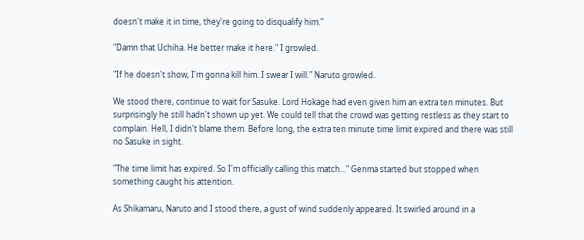doesn't make it in time, they're going to disqualify him."

"Damn that Uchiha. He better make it here." I growled.

"If he doesn't show, I'm gonna kill him. I swear I will." Naruto growled.

We stood there, continue to wait for Sasuke. Lord Hokage had even given him an extra ten minutes. But surprisingly he still hadn't shown up yet. We could tell that the crowd was getting restless as they start to complain. Hell, I didn't blame them. Before long, the extra ten minute time limit expired and there was still no Sasuke in sight.

"The time limit has expired. So I'm officially calling this match…" Genma started but stopped when something caught his attention.

As Shikamaru, Naruto and I stood there, a gust of wind suddenly appeared. It swirled around in a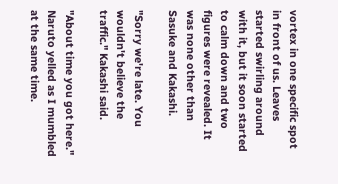vortex in one specific spot in front of us. Leaves started swirling around with it, but it soon started to calm down and two figures were revealed. It was none other than Sasuke and Kakashi.

"Sorry we're late. You wouldn't believe the traffic." Kakashi said.

"About time you got here." Naruto yelled as I mumbled at the same time.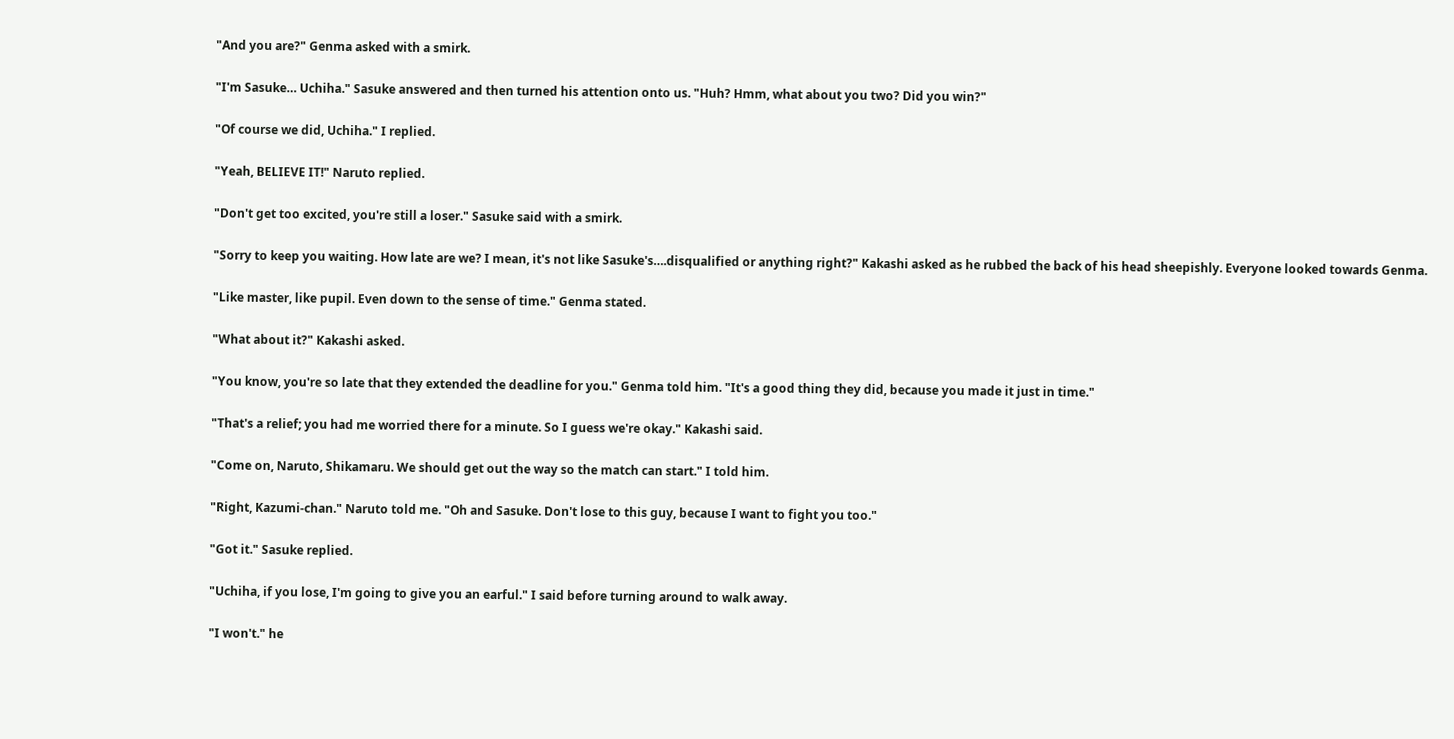"And you are?" Genma asked with a smirk.

"I'm Sasuke… Uchiha." Sasuke answered and then turned his attention onto us. "Huh? Hmm, what about you two? Did you win?"

"Of course we did, Uchiha." I replied.

"Yeah, BELIEVE IT!" Naruto replied.

"Don't get too excited, you're still a loser." Sasuke said with a smirk.

"Sorry to keep you waiting. How late are we? I mean, it's not like Sasuke's….disqualified or anything right?" Kakashi asked as he rubbed the back of his head sheepishly. Everyone looked towards Genma.

"Like master, like pupil. Even down to the sense of time." Genma stated.

"What about it?" Kakashi asked.

"You know, you're so late that they extended the deadline for you." Genma told him. "It's a good thing they did, because you made it just in time."

"That's a relief; you had me worried there for a minute. So I guess we're okay." Kakashi said.

"Come on, Naruto, Shikamaru. We should get out the way so the match can start." I told him.

"Right, Kazumi-chan." Naruto told me. "Oh and Sasuke. Don't lose to this guy, because I want to fight you too."

"Got it." Sasuke replied.

"Uchiha, if you lose, I'm going to give you an earful." I said before turning around to walk away.

"I won't." he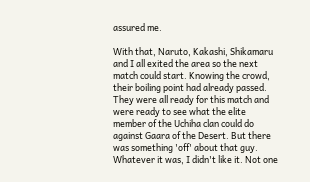assured me.

With that, Naruto, Kakashi, Shikamaru and I all exited the area so the next match could start. Knowing the crowd, their boiling point had already passed. They were all ready for this match and were ready to see what the elite member of the Uchiha clan could do against Gaara of the Desert. But there was something 'off' about that guy. Whatever it was, I didn't like it. Not one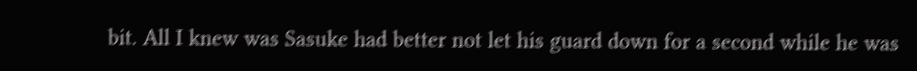bit. All I knew was Sasuke had better not let his guard down for a second while he was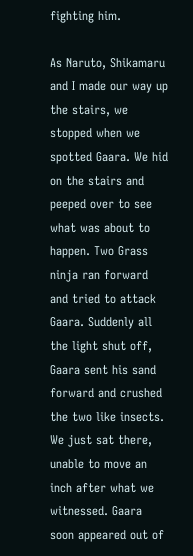fighting him.

As Naruto, Shikamaru and I made our way up the stairs, we stopped when we spotted Gaara. We hid on the stairs and peeped over to see what was about to happen. Two Grass ninja ran forward and tried to attack Gaara. Suddenly all the light shut off, Gaara sent his sand forward and crushed the two like insects. We just sat there, unable to move an inch after what we witnessed. Gaara soon appeared out of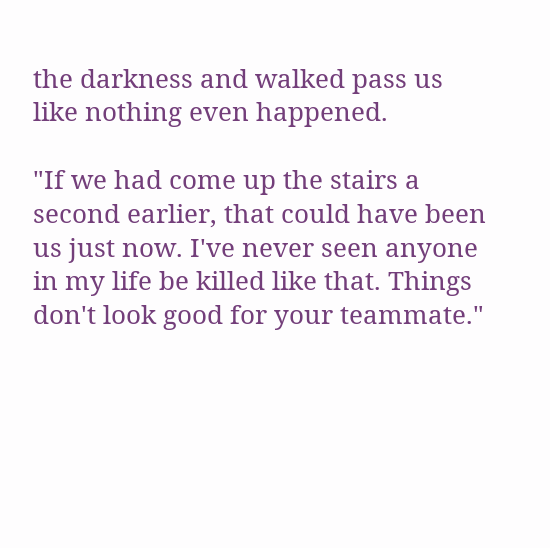the darkness and walked pass us like nothing even happened.

"If we had come up the stairs a second earlier, that could have been us just now. I've never seen anyone in my life be killed like that. Things don't look good for your teammate."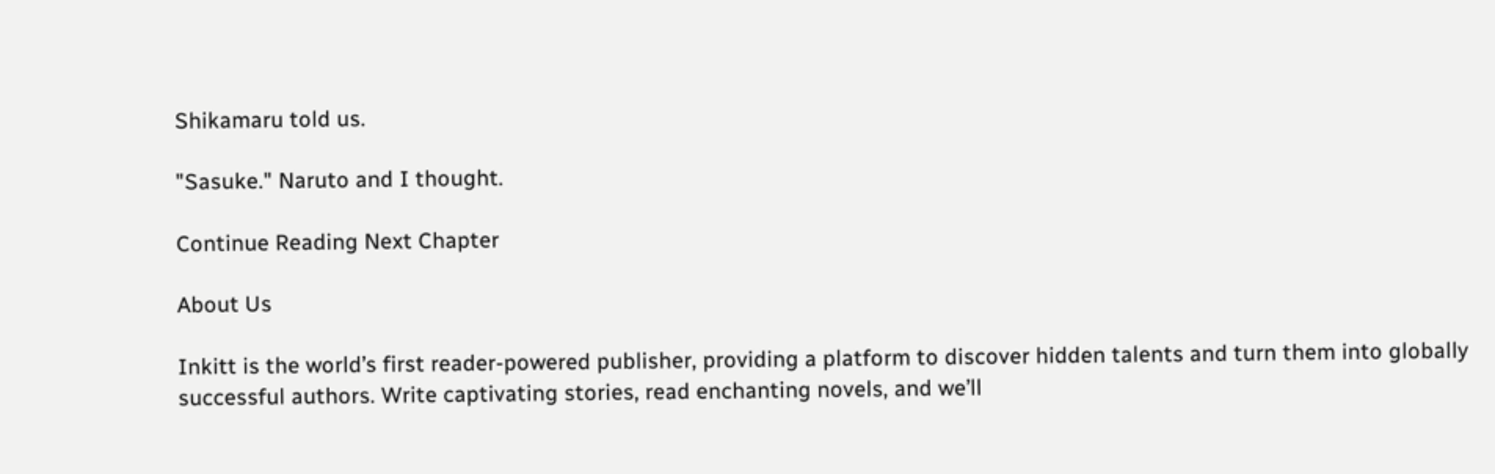Shikamaru told us.

"Sasuke." Naruto and I thought.

Continue Reading Next Chapter

About Us

Inkitt is the world’s first reader-powered publisher, providing a platform to discover hidden talents and turn them into globally successful authors. Write captivating stories, read enchanting novels, and we’ll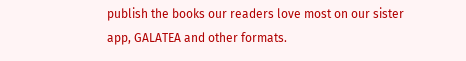publish the books our readers love most on our sister app, GALATEA and other formats.